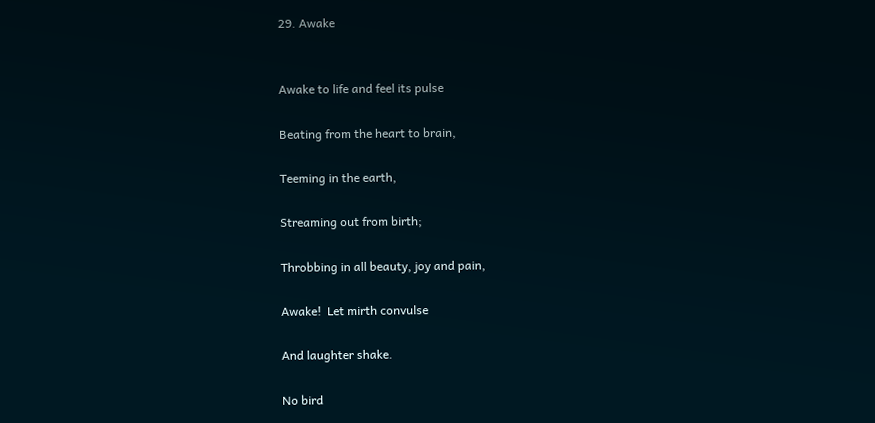29. Awake


Awake to life and feel its pulse

Beating from the heart to brain,

Teeming in the earth,

Streaming out from birth;

Throbbing in all beauty, joy and pain,

Awake!  Let mirth convulse

And laughter shake.

No bird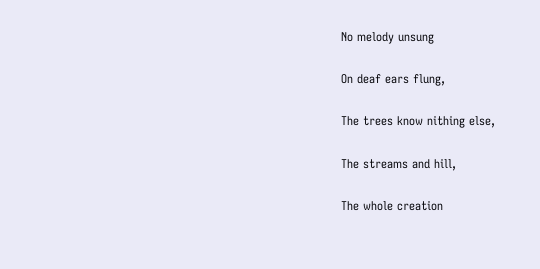No melody unsung

On deaf ears flung,

The trees know nithing else,

The streams and hill,

The whole creation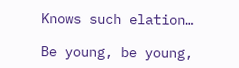Knows such elation…

Be young, be young,